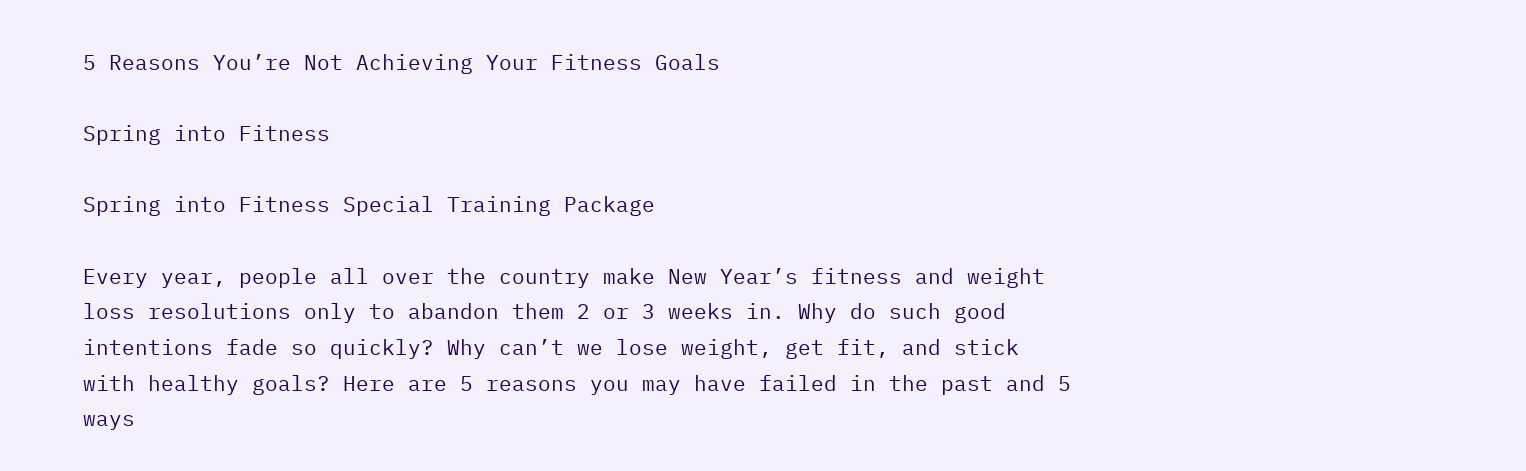5 Reasons You’re Not Achieving Your Fitness Goals

Spring into Fitness

Spring into Fitness Special Training Package

Every year, people all over the country make New Year’s fitness and weight loss resolutions only to abandon them 2 or 3 weeks in. Why do such good intentions fade so quickly? Why can’t we lose weight, get fit, and stick with healthy goals? Here are 5 reasons you may have failed in the past and 5 ways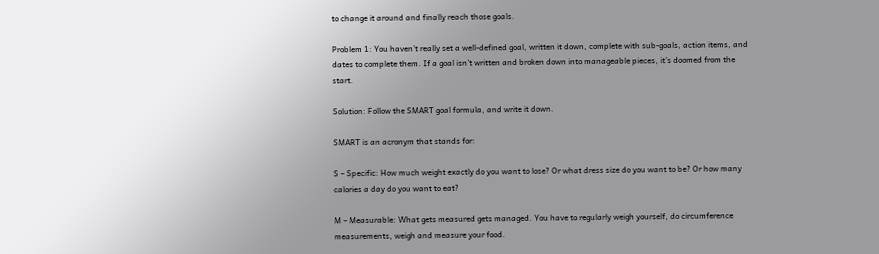to change it around and finally reach those goals.

Problem 1: You haven’t really set a well-defined goal, written it down, complete with sub-goals, action items, and dates to complete them. If a goal isn’t written and broken down into manageable pieces, it’s doomed from the start.

Solution: Follow the SMART goal formula, and write it down.

SMART is an acronym that stands for:

S – Specific: How much weight exactly do you want to lose? Or what dress size do you want to be? Or how many calories a day do you want to eat?

M – Measurable: What gets measured gets managed. You have to regularly weigh yourself, do circumference measurements, weigh and measure your food.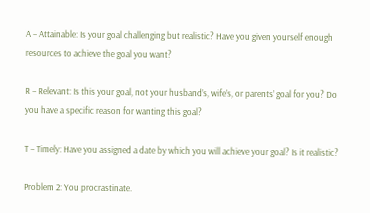A – Attainable: Is your goal challenging but realistic? Have you given yourself enough resources to achieve the goal you want?

R – Relevant: Is this your goal, not your husband’s, wife’s, or parents’ goal for you? Do you have a specific reason for wanting this goal?

T – Timely: Have you assigned a date by which you will achieve your goal? Is it realistic?

Problem 2: You procrastinate.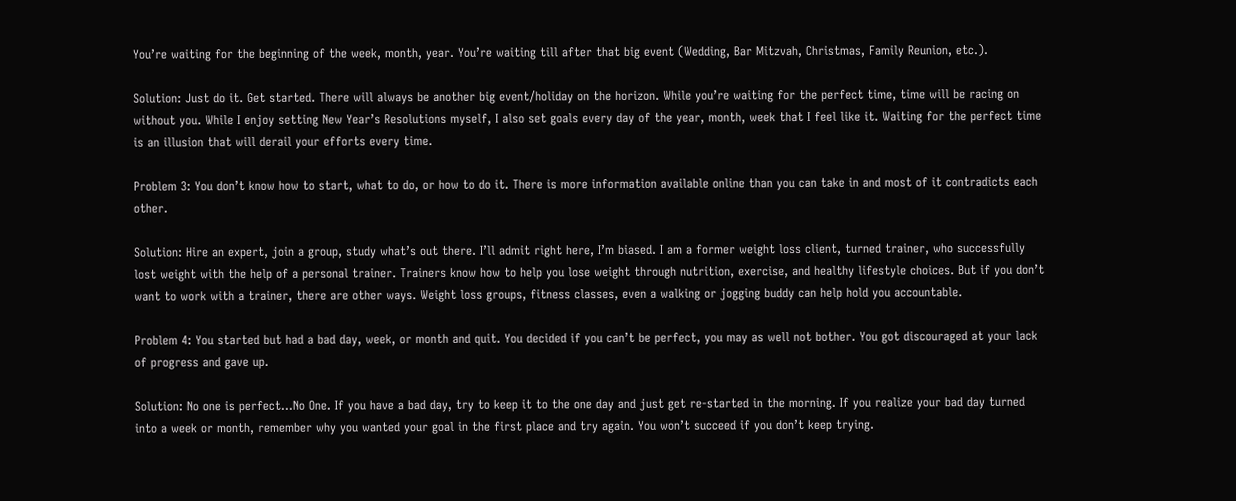You’re waiting for the beginning of the week, month, year. You’re waiting till after that big event (Wedding, Bar Mitzvah, Christmas, Family Reunion, etc.).

Solution: Just do it. Get started. There will always be another big event/holiday on the horizon. While you’re waiting for the perfect time, time will be racing on without you. While I enjoy setting New Year’s Resolutions myself, I also set goals every day of the year, month, week that I feel like it. Waiting for the perfect time is an illusion that will derail your efforts every time.

Problem 3: You don’t know how to start, what to do, or how to do it. There is more information available online than you can take in and most of it contradicts each other.

Solution: Hire an expert, join a group, study what’s out there. I’ll admit right here, I’m biased. I am a former weight loss client, turned trainer, who successfully lost weight with the help of a personal trainer. Trainers know how to help you lose weight through nutrition, exercise, and healthy lifestyle choices. But if you don’t want to work with a trainer, there are other ways. Weight loss groups, fitness classes, even a walking or jogging buddy can help hold you accountable.

Problem 4: You started but had a bad day, week, or month and quit. You decided if you can’t be perfect, you may as well not bother. You got discouraged at your lack of progress and gave up.

Solution: No one is perfect…No One. If you have a bad day, try to keep it to the one day and just get re-started in the morning. If you realize your bad day turned into a week or month, remember why you wanted your goal in the first place and try again. You won’t succeed if you don’t keep trying.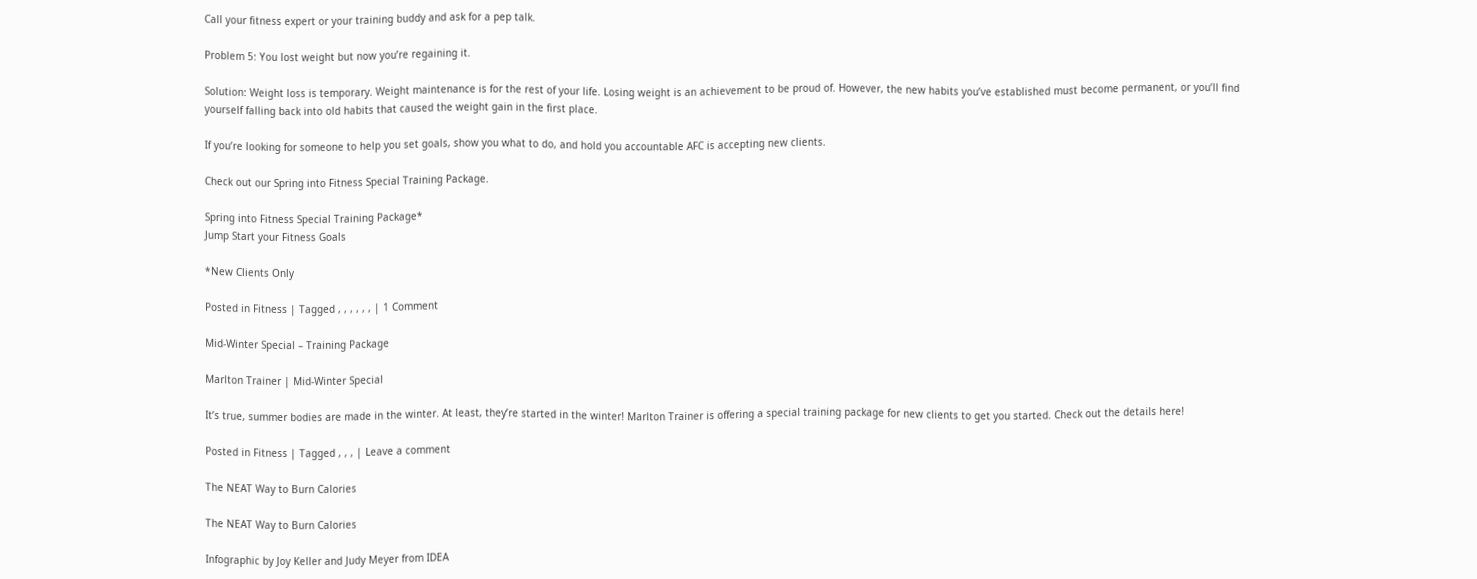Call your fitness expert or your training buddy and ask for a pep talk.

Problem 5: You lost weight but now you’re regaining it.

Solution: Weight loss is temporary. Weight maintenance is for the rest of your life. Losing weight is an achievement to be proud of. However, the new habits you’ve established must become permanent, or you’ll find yourself falling back into old habits that caused the weight gain in the first place.

If you’re looking for someone to help you set goals, show you what to do, and hold you accountable AFC is accepting new clients.

Check out our Spring into Fitness Special Training Package.

Spring into Fitness Special Training Package*
Jump Start your Fitness Goals

*New Clients Only

Posted in Fitness | Tagged , , , , , , | 1 Comment

Mid-Winter Special – Training Package

Marlton Trainer | Mid-Winter Special

It’s true, summer bodies are made in the winter. At least, they’re started in the winter! Marlton Trainer is offering a special training package for new clients to get you started. Check out the details here!

Posted in Fitness | Tagged , , , | Leave a comment

The NEAT Way to Burn Calories

The NEAT Way to Burn Calories

Infographic by Joy Keller and Judy Meyer from IDEA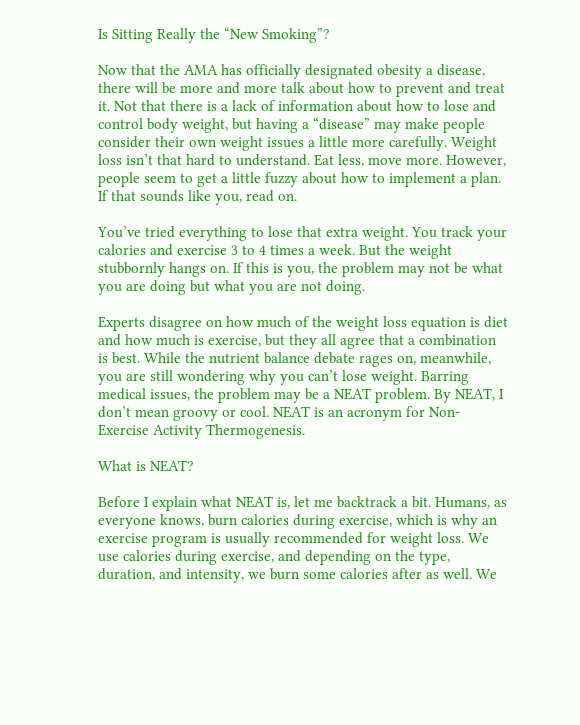Is Sitting Really the “New Smoking”?

Now that the AMA has officially designated obesity a disease, there will be more and more talk about how to prevent and treat it. Not that there is a lack of information about how to lose and control body weight, but having a “disease” may make people consider their own weight issues a little more carefully. Weight loss isn’t that hard to understand. Eat less, move more. However, people seem to get a little fuzzy about how to implement a plan. If that sounds like you, read on.

You’ve tried everything to lose that extra weight. You track your calories and exercise 3 to 4 times a week. But the weight stubbornly hangs on. If this is you, the problem may not be what you are doing but what you are not doing.

Experts disagree on how much of the weight loss equation is diet and how much is exercise, but they all agree that a combination is best. While the nutrient balance debate rages on, meanwhile, you are still wondering why you can’t lose weight. Barring medical issues, the problem may be a NEAT problem. By NEAT, I don’t mean groovy or cool. NEAT is an acronym for Non-Exercise Activity Thermogenesis.

What is NEAT?

Before I explain what NEAT is, let me backtrack a bit. Humans, as everyone knows, burn calories during exercise, which is why an exercise program is usually recommended for weight loss. We use calories during exercise, and depending on the type, duration, and intensity, we burn some calories after as well. We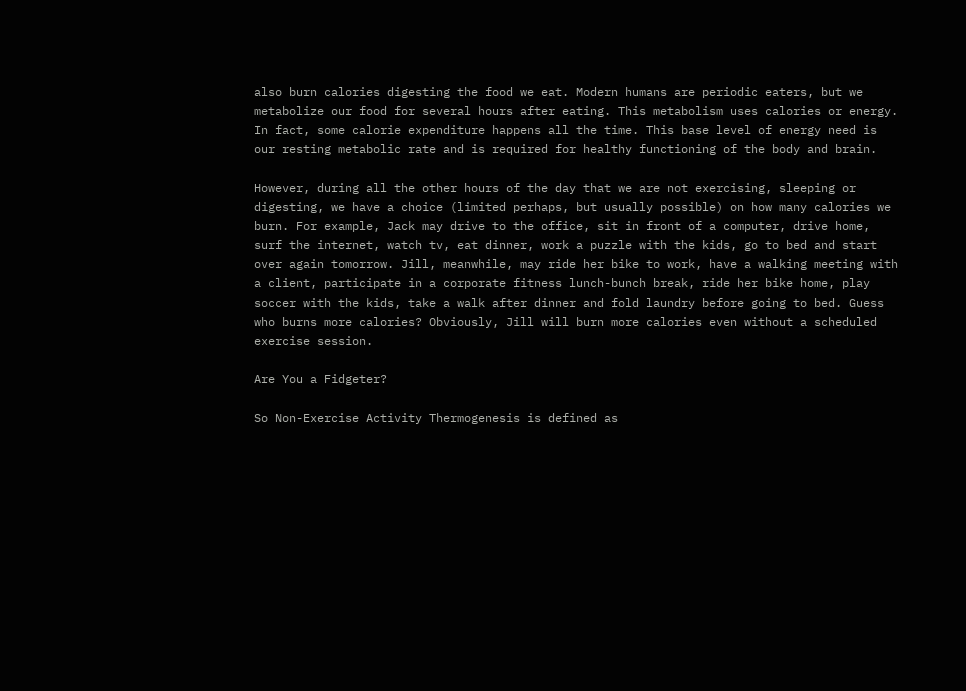also burn calories digesting the food we eat. Modern humans are periodic eaters, but we metabolize our food for several hours after eating. This metabolism uses calories or energy. In fact, some calorie expenditure happens all the time. This base level of energy need is our resting metabolic rate and is required for healthy functioning of the body and brain.

However, during all the other hours of the day that we are not exercising, sleeping or digesting, we have a choice (limited perhaps, but usually possible) on how many calories we burn. For example, Jack may drive to the office, sit in front of a computer, drive home, surf the internet, watch tv, eat dinner, work a puzzle with the kids, go to bed and start over again tomorrow. Jill, meanwhile, may ride her bike to work, have a walking meeting with a client, participate in a corporate fitness lunch-bunch break, ride her bike home, play soccer with the kids, take a walk after dinner and fold laundry before going to bed. Guess who burns more calories? Obviously, Jill will burn more calories even without a scheduled exercise session.

Are You a Fidgeter?

So Non-Exercise Activity Thermogenesis is defined as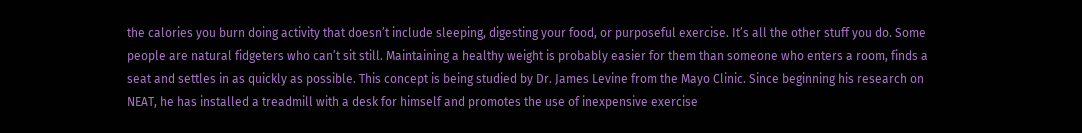the calories you burn doing activity that doesn’t include sleeping, digesting your food, or purposeful exercise. It’s all the other stuff you do. Some people are natural fidgeters who can’t sit still. Maintaining a healthy weight is probably easier for them than someone who enters a room, finds a seat and settles in as quickly as possible. This concept is being studied by Dr. James Levine from the Mayo Clinic. Since beginning his research on NEAT, he has installed a treadmill with a desk for himself and promotes the use of inexpensive exercise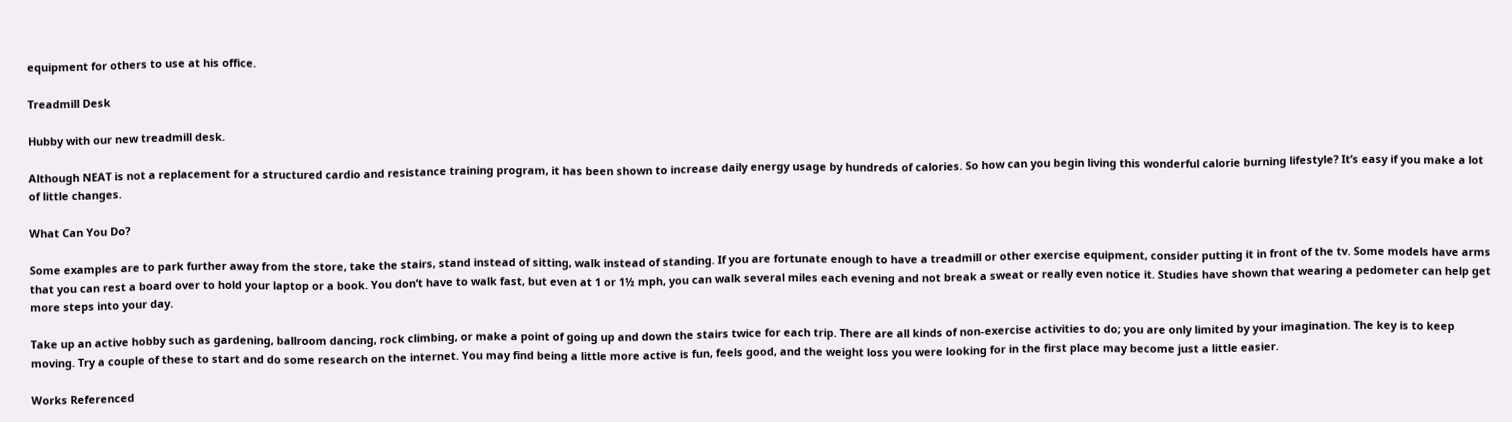equipment for others to use at his office.

Treadmill Desk

Hubby with our new treadmill desk.

Although NEAT is not a replacement for a structured cardio and resistance training program, it has been shown to increase daily energy usage by hundreds of calories. So how can you begin living this wonderful calorie burning lifestyle? It’s easy if you make a lot of little changes.

What Can You Do?

Some examples are to park further away from the store, take the stairs, stand instead of sitting, walk instead of standing. If you are fortunate enough to have a treadmill or other exercise equipment, consider putting it in front of the tv. Some models have arms that you can rest a board over to hold your laptop or a book. You don’t have to walk fast, but even at 1 or 1½ mph, you can walk several miles each evening and not break a sweat or really even notice it. Studies have shown that wearing a pedometer can help get more steps into your day.

Take up an active hobby such as gardening, ballroom dancing, rock climbing, or make a point of going up and down the stairs twice for each trip. There are all kinds of non-exercise activities to do; you are only limited by your imagination. The key is to keep moving. Try a couple of these to start and do some research on the internet. You may find being a little more active is fun, feels good, and the weight loss you were looking for in the first place may become just a little easier.

Works Referenced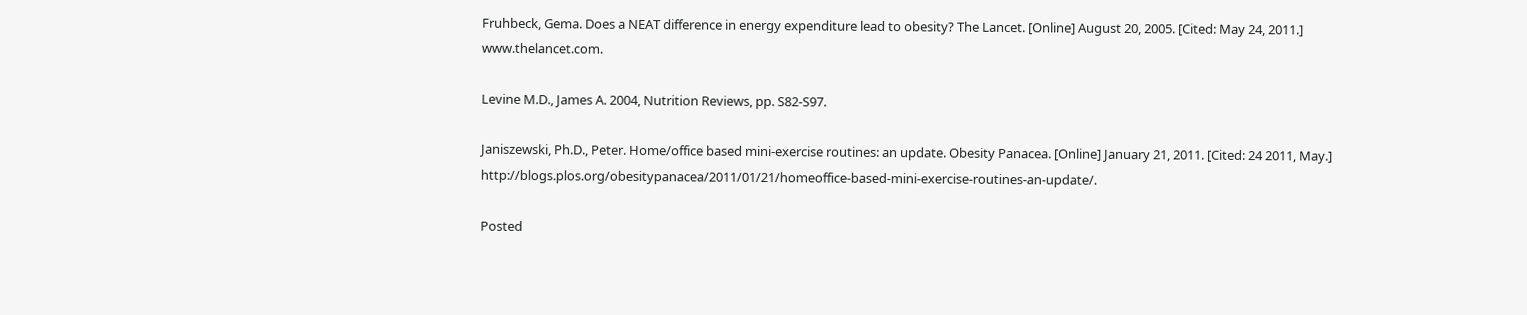Fruhbeck, Gema. Does a NEAT difference in energy expenditure lead to obesity? The Lancet. [Online] August 20, 2005. [Cited: May 24, 2011.] www.thelancet.com.

Levine M.D., James A. 2004, Nutrition Reviews, pp. S82-S97.

Janiszewski, Ph.D., Peter. Home/office based mini-exercise routines: an update. Obesity Panacea. [Online] January 21, 2011. [Cited: 24 2011, May.] http://blogs.plos.org/obesitypanacea/2011/01/21/homeoffice-based-mini-exercise-routines-an-update/.

Posted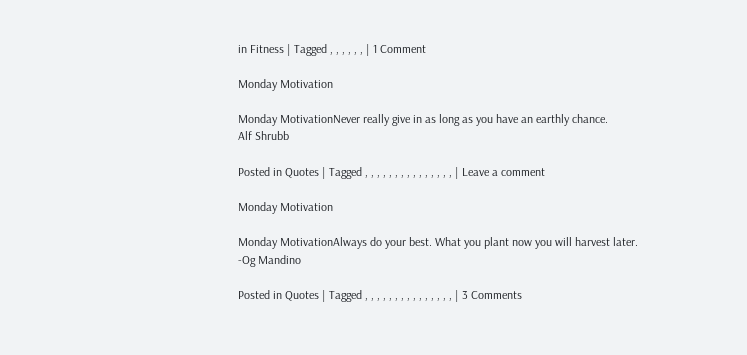in Fitness | Tagged , , , , , , | 1 Comment

Monday Motivation

Monday MotivationNever really give in as long as you have an earthly chance.
Alf Shrubb

Posted in Quotes | Tagged , , , , , , , , , , , , , , , | Leave a comment

Monday Motivation

Monday MotivationAlways do your best. What you plant now you will harvest later.
-Og Mandino

Posted in Quotes | Tagged , , , , , , , , , , , , , , , | 3 Comments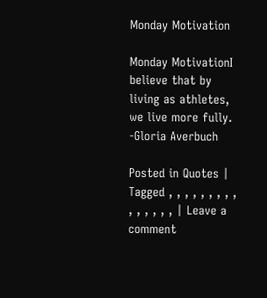Monday Motivation

Monday MotivationI believe that by living as athletes, we live more fully.
-Gloria Averbuch

Posted in Quotes | Tagged , , , , , , , , , , , , , , , | Leave a comment